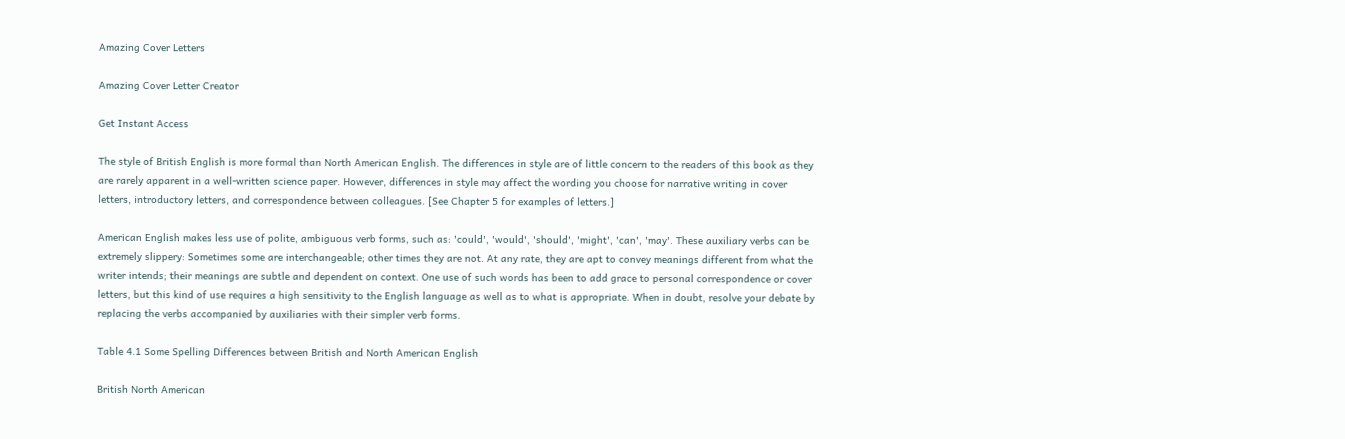Amazing Cover Letters

Amazing Cover Letter Creator

Get Instant Access

The style of British English is more formal than North American English. The differences in style are of little concern to the readers of this book as they are rarely apparent in a well-written science paper. However, differences in style may affect the wording you choose for narrative writing in cover letters, introductory letters, and correspondence between colleagues. [See Chapter 5 for examples of letters.]

American English makes less use of polite, ambiguous verb forms, such as: 'could', 'would', 'should', 'might', 'can', 'may'. These auxiliary verbs can be extremely slippery: Sometimes some are interchangeable; other times they are not. At any rate, they are apt to convey meanings different from what the writer intends; their meanings are subtle and dependent on context. One use of such words has been to add grace to personal correspondence or cover letters, but this kind of use requires a high sensitivity to the English language as well as to what is appropriate. When in doubt, resolve your debate by replacing the verbs accompanied by auxiliaries with their simpler verb forms.

Table 4.1 Some Spelling Differences between British and North American English

British North American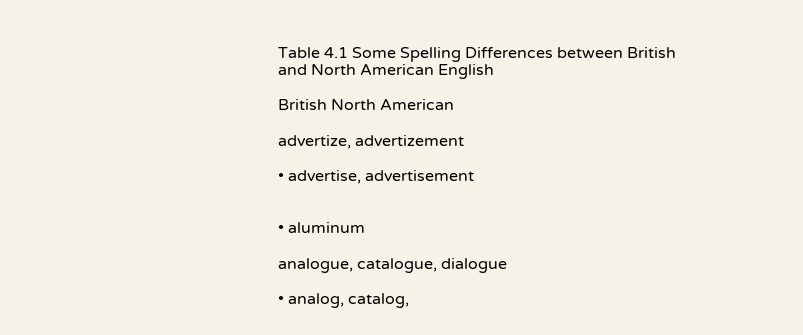Table 4.1 Some Spelling Differences between British and North American English

British North American

advertize, advertizement

• advertise, advertisement


• aluminum

analogue, catalogue, dialogue

• analog, catalog,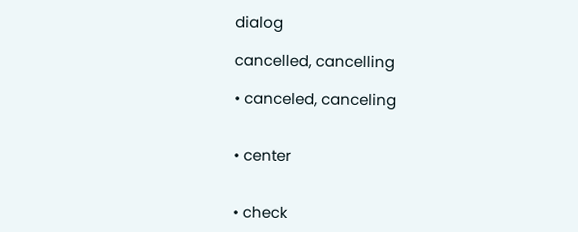dialog

cancelled, cancelling

• canceled, canceling


• center


• check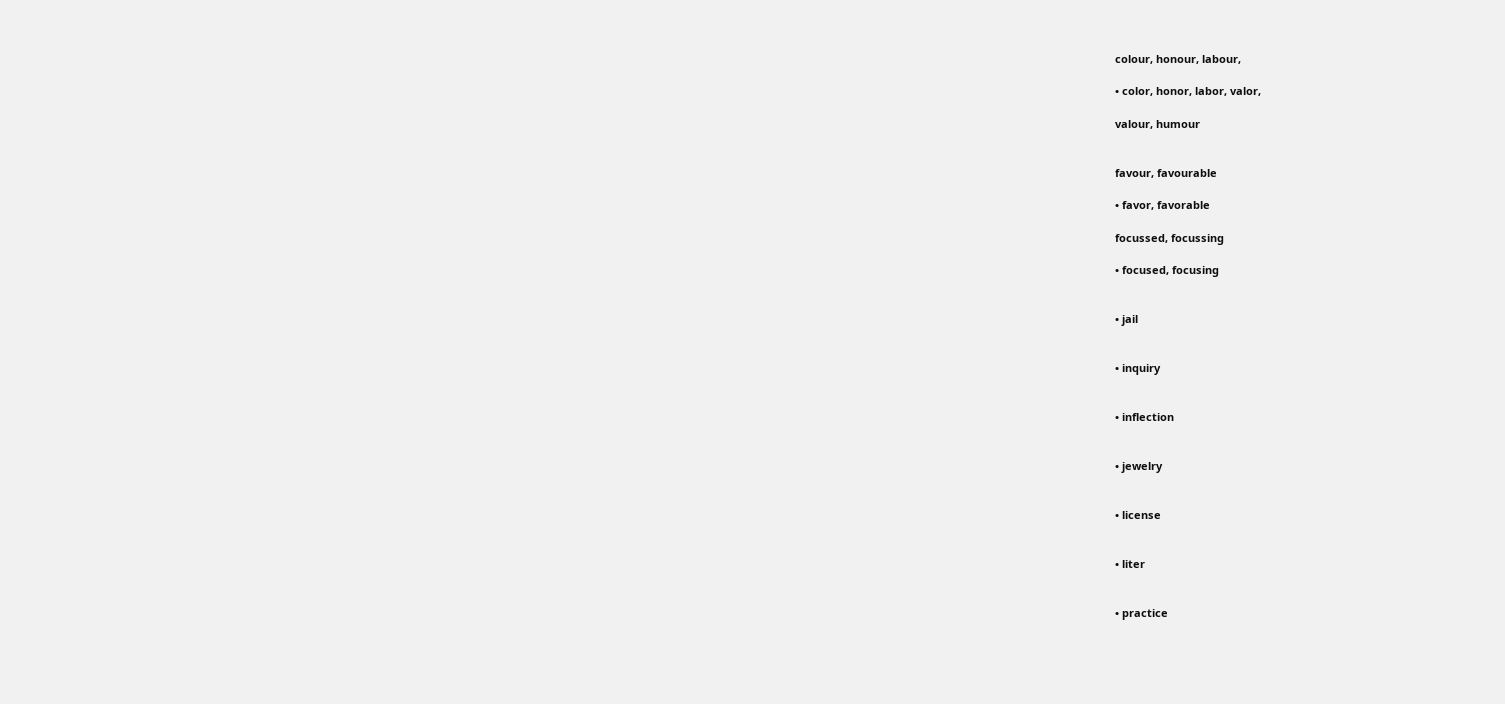colour, honour, labour,

• color, honor, labor, valor,

valour, humour


favour, favourable

• favor, favorable

focussed, focussing

• focused, focusing


• jail


• inquiry


• inflection


• jewelry


• license


• liter


• practice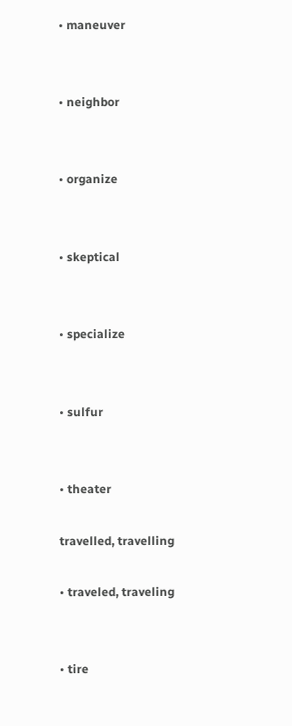• maneuver


• neighbor


• organize


• skeptical


• specialize


• sulfur


• theater

travelled, travelling

• traveled, traveling


• tire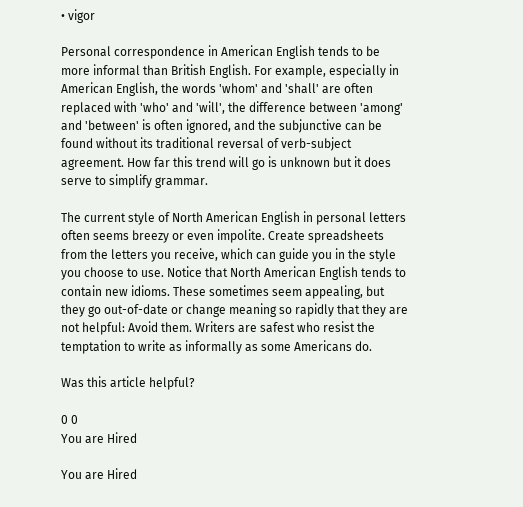• vigor

Personal correspondence in American English tends to be more informal than British English. For example, especially in American English, the words 'whom' and 'shall' are often replaced with 'who' and 'will', the difference between 'among' and 'between' is often ignored, and the subjunctive can be found without its traditional reversal of verb-subject agreement. How far this trend will go is unknown but it does serve to simplify grammar.

The current style of North American English in personal letters often seems breezy or even impolite. Create spreadsheets from the letters you receive, which can guide you in the style you choose to use. Notice that North American English tends to contain new idioms. These sometimes seem appealing, but they go out-of-date or change meaning so rapidly that they are not helpful: Avoid them. Writers are safest who resist the temptation to write as informally as some Americans do.

Was this article helpful?

0 0
You are Hired

You are Hired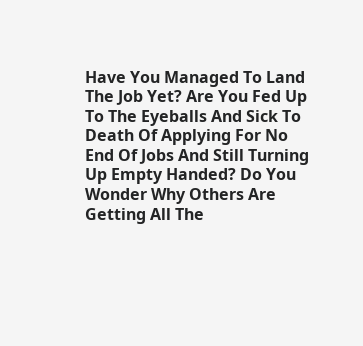Have You Managed To Land The Job Yet? Are You Fed Up To The Eyeballs And Sick To Death Of Applying For No End Of Jobs And Still Turning Up Empty Handed? Do You Wonder Why Others Are Getting All The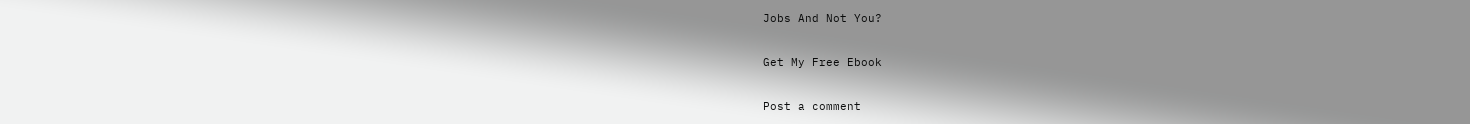Jobs And Not You?

Get My Free Ebook

Post a comment